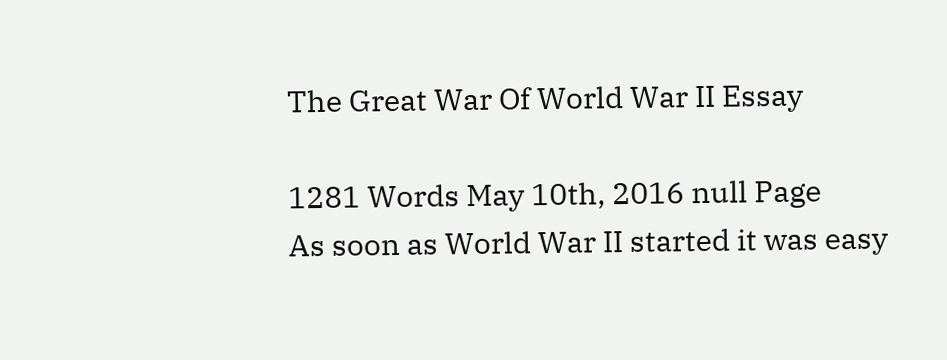The Great War Of World War II Essay

1281 Words May 10th, 2016 null Page
As soon as World War II started it was easy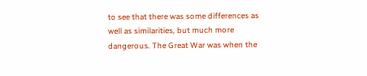to see that there was some differences as well as similarities, but much more dangerous. The Great War was when the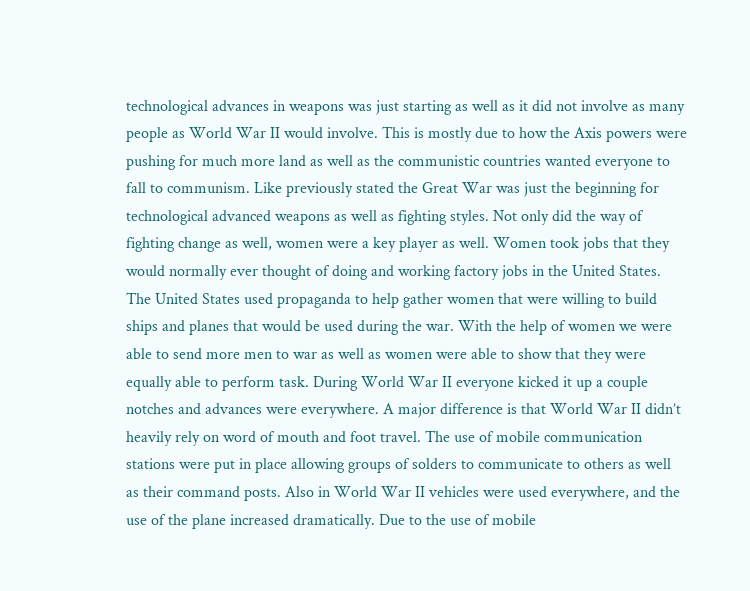technological advances in weapons was just starting as well as it did not involve as many people as World War II would involve. This is mostly due to how the Axis powers were pushing for much more land as well as the communistic countries wanted everyone to fall to communism. Like previously stated the Great War was just the beginning for technological advanced weapons as well as fighting styles. Not only did the way of fighting change as well, women were a key player as well. Women took jobs that they would normally ever thought of doing and working factory jobs in the United States. The United States used propaganda to help gather women that were willing to build ships and planes that would be used during the war. With the help of women we were able to send more men to war as well as women were able to show that they were equally able to perform task. During World War II everyone kicked it up a couple notches and advances were everywhere. A major difference is that World War II didn’t heavily rely on word of mouth and foot travel. The use of mobile communication stations were put in place allowing groups of solders to communicate to others as well as their command posts. Also in World War II vehicles were used everywhere, and the use of the plane increased dramatically. Due to the use of mobile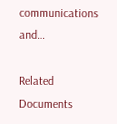communications and…

Related Documents